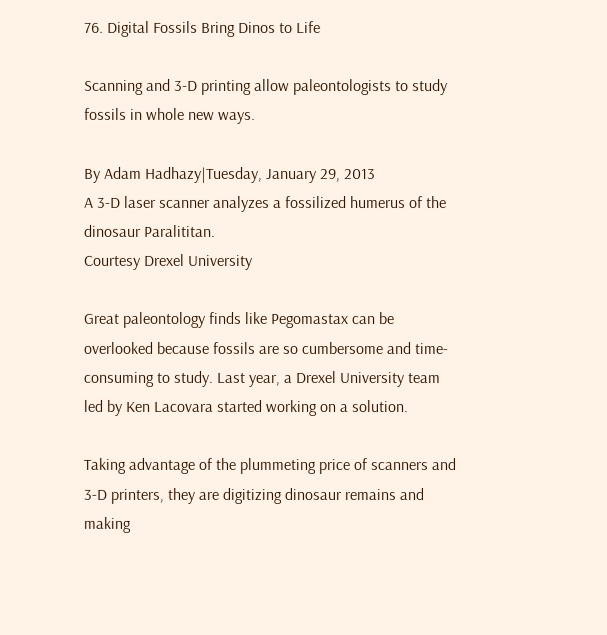76. Digital Fossils Bring Dinos to Life

Scanning and 3-D printing allow paleontologists to study fossils in whole new ways.

By Adam Hadhazy|Tuesday, January 29, 2013
A 3-D laser scanner analyzes a fossilized humerus of the dinosaur Paralititan.
Courtesy Drexel University

Great paleontology finds like Pegomastax can be overlooked because fossils are so cumbersome and time-consuming to study. Last year, a Drexel University team led by Ken Lacovara started working on a solution.

Taking advantage of the plummeting price of scanners and 3-D printers, they are digitizing dinosaur remains and making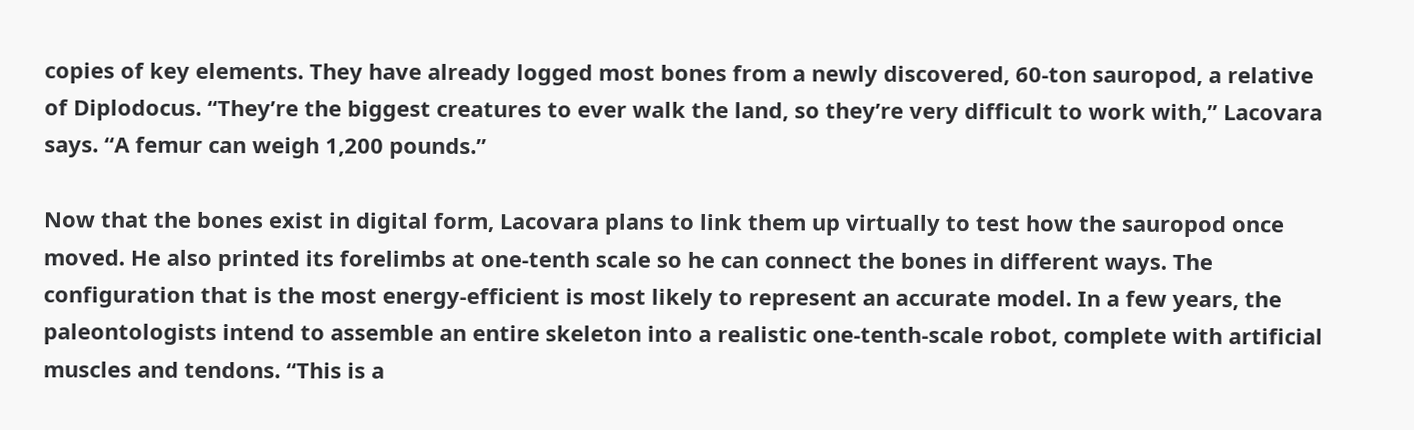copies of key elements. They have already logged most bones from a newly discovered, 60-ton sauropod, a relative of Diplodocus. “They’re the biggest creatures to ever walk the land, so they’re very difficult to work with,” Lacovara says. “A femur can weigh 1,200 pounds.”

Now that the bones exist in digital form, Lacovara plans to link them up virtually to test how the sauropod once moved. He also printed its forelimbs at one-tenth scale so he can connect the bones in different ways. The configuration that is the most energy-efficient is most likely to represent an accurate model. In a few years, the paleontologists intend to assemble an entire skeleton into a realistic one-tenth-scale robot, complete with artificial muscles and tendons. “This is a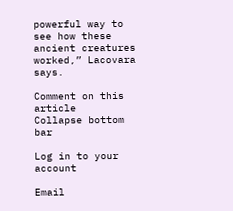powerful way to see how these ancient creatures worked,” Lacovara says.

Comment on this article
Collapse bottom bar

Log in to your account

Email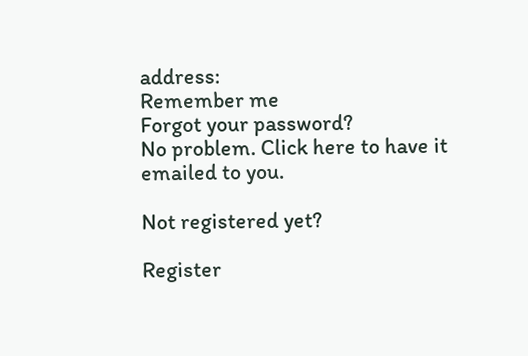address:
Remember me
Forgot your password?
No problem. Click here to have it emailed to you.

Not registered yet?

Register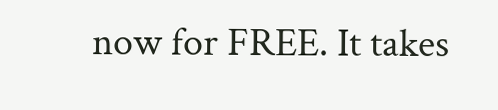now for FREE. It takes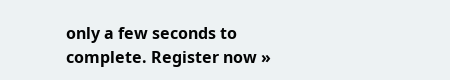only a few seconds to complete. Register now »